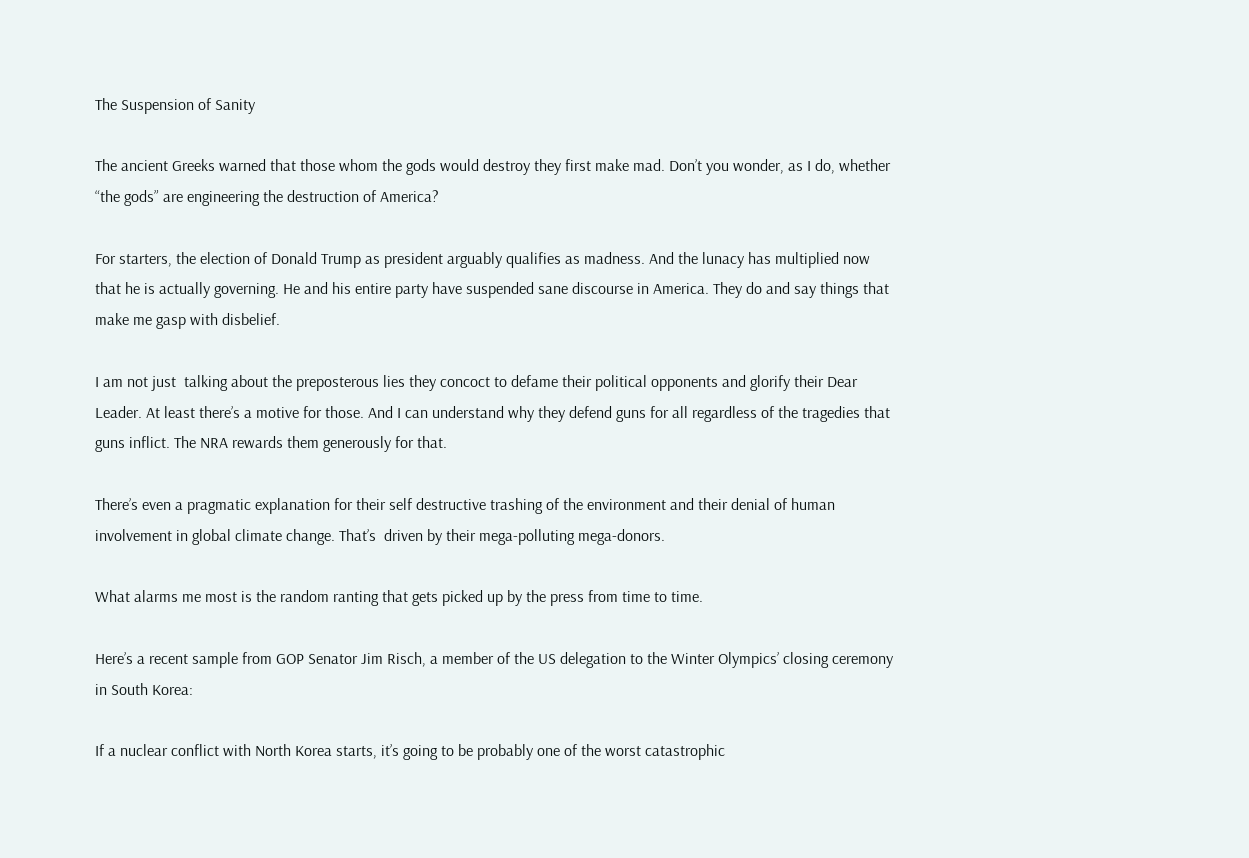The Suspension of Sanity

The ancient Greeks warned that those whom the gods would destroy they first make mad. Don’t you wonder, as I do, whether “the gods” are engineering the destruction of America?

For starters, the election of Donald Trump as president arguably qualifies as madness. And the lunacy has multiplied now that he is actually governing. He and his entire party have suspended sane discourse in America. They do and say things that make me gasp with disbelief.

I am not just  talking about the preposterous lies they concoct to defame their political opponents and glorify their Dear Leader. At least there’s a motive for those. And I can understand why they defend guns for all regardless of the tragedies that guns inflict. The NRA rewards them generously for that.

There’s even a pragmatic explanation for their self destructive trashing of the environment and their denial of human involvement in global climate change. That’s  driven by their mega-polluting mega-donors.

What alarms me most is the random ranting that gets picked up by the press from time to time.

Here’s a recent sample from GOP Senator Jim Risch, a member of the US delegation to the Winter Olympics’ closing ceremony in South Korea:

If a nuclear conflict with North Korea starts, it’s going to be probably one of the worst catastrophic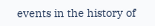events in the history of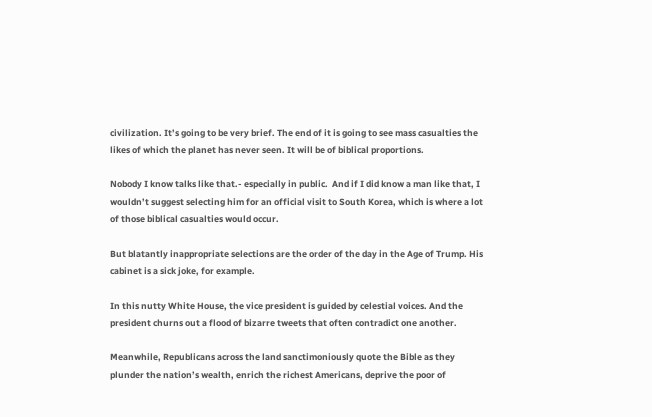civilization. It’s going to be very brief. The end of it is going to see mass casualties the likes of which the planet has never seen. It will be of biblical proportions.

Nobody I know talks like that.- especially in public.  And if I did know a man like that, I wouldn’t suggest selecting him for an official visit to South Korea, which is where a lot of those biblical casualties would occur.

But blatantly inappropriate selections are the order of the day in the Age of Trump. His cabinet is a sick joke, for example.

In this nutty White House, the vice president is guided by celestial voices. And the president churns out a flood of bizarre tweets that often contradict one another.

Meanwhile, Republicans across the land sanctimoniously quote the Bible as they plunder the nation’s wealth, enrich the richest Americans, deprive the poor of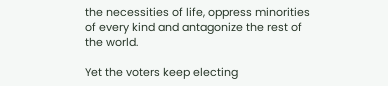the necessities of life, oppress minorities of every kind and antagonize the rest of the world.

Yet the voters keep electing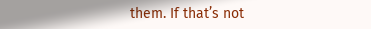them. If that’s not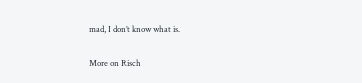mad, I don’t know what is.

More on Risch